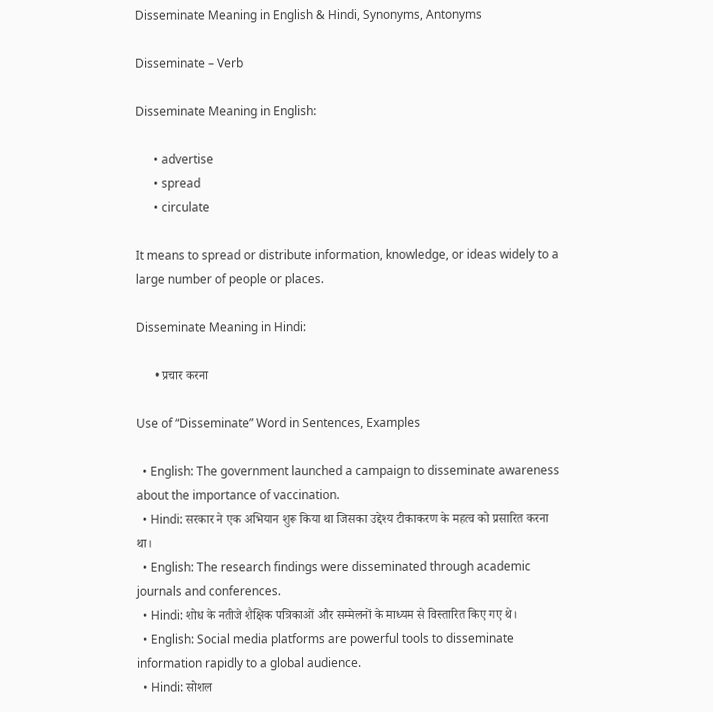Disseminate Meaning in English & Hindi, Synonyms, Antonyms

Disseminate – Verb

Disseminate Meaning in English:

      • advertise
      • spread
      • circulate

It means to spread or distribute information, knowledge, or ideas widely to a large number of people or places.

Disseminate Meaning in Hindi:

      • प्रचार करना

Use of “Disseminate” Word in Sentences, Examples

  • English: The government launched a campaign to disseminate awareness about the importance of vaccination.
  • Hindi: सरकार ने एक अभियान शुरू किया था जिसका उद्देश्य टीकाकरण के महत्व को प्रसारित करना था।
  • English: The research findings were disseminated through academic journals and conferences.
  • Hindi: शोध के नतीजे शैक्षिक पत्रिकाओं और सम्मेलनों के माध्यम से विस्तारित किए गए थे।
  • English: Social media platforms are powerful tools to disseminate information rapidly to a global audience.
  • Hindi: सोशल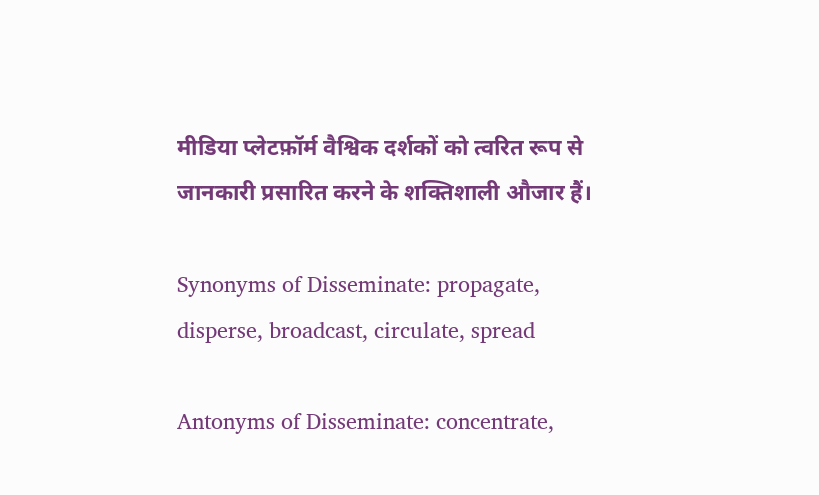मीडिया प्लेटफ़ॉर्म वैश्विक दर्शकों को त्वरित रूप से जानकारी प्रसारित करने के शक्तिशाली औजार हैं।

Synonyms of Disseminate: propagate, disperse, broadcast, circulate, spread

Antonyms of Disseminate: concentrate,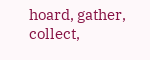hoard, gather, collect,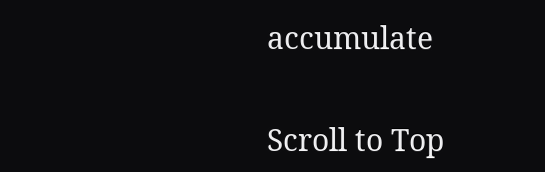accumulate


Scroll to Top